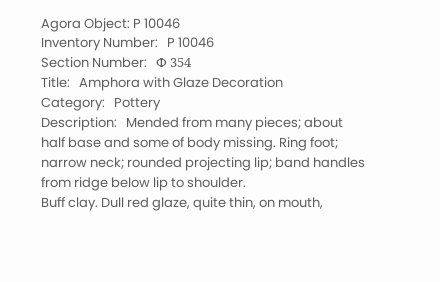Agora Object: P 10046
Inventory Number:   P 10046
Section Number:   Φ 354
Title:   Amphora with Glaze Decoration
Category:   Pottery
Description:   Mended from many pieces; about half base and some of body missing. Ring foot; narrow neck; rounded projecting lip; band handles from ridge below lip to shoulder.
Buff clay. Dull red glaze, quite thin, on mouth,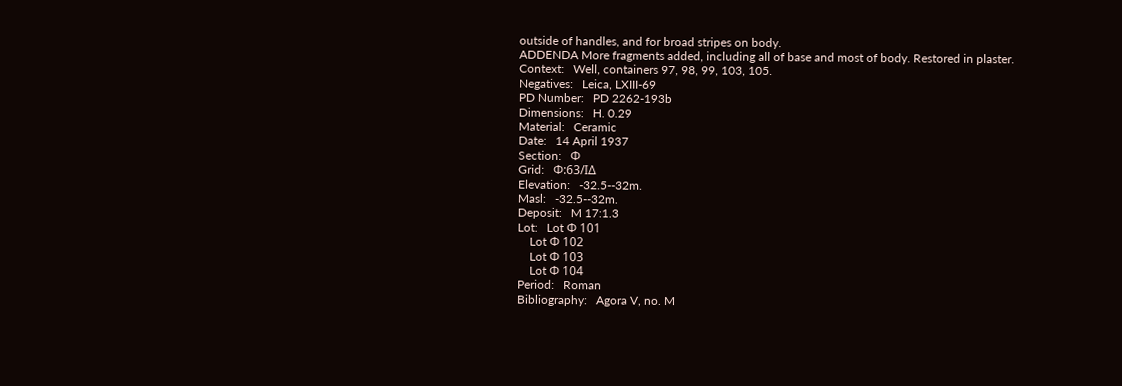outside of handles, and for broad stripes on body.
ADDENDA More fragments added, including all of base and most of body. Restored in plaster.
Context:   Well, containers 97, 98, 99, 103, 105.
Negatives:   Leica, LXIII-69
PD Number:   PD 2262-193b
Dimensions:   H. 0.29
Material:   Ceramic
Date:   14 April 1937
Section:   Φ
Grid:   Φ:63/ΙΔ
Elevation:   -32.5--32m.
Masl:   -32.5--32m.
Deposit:   M 17:1.3
Lot:   Lot Φ 101
    Lot Φ 102
    Lot Φ 103
    Lot Φ 104
Period:   Roman
Bibliography:   Agora V, no. M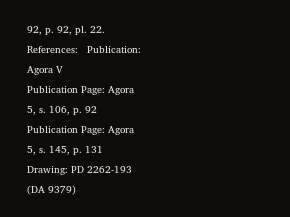92, p. 92, pl. 22.
References:   Publication: Agora V
Publication Page: Agora 5, s. 106, p. 92
Publication Page: Agora 5, s. 145, p. 131
Drawing: PD 2262-193 (DA 9379)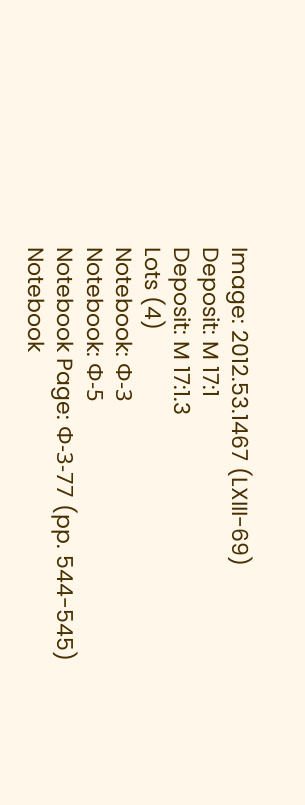Image: 2012.53.1467 (LXIII-69)
Deposit: M 17:1
Deposit: M 17:1.3
Lots (4)
Notebook: Φ-3
Notebook: Φ-5
Notebook Page: Φ-3-77 (pp. 544-545)
Notebook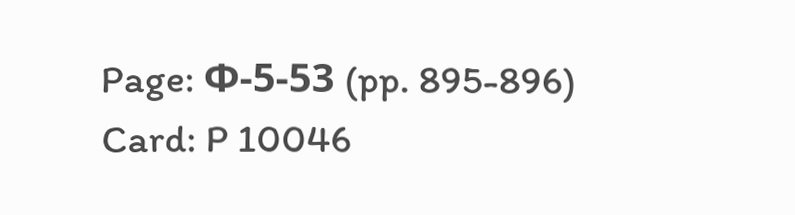Page: Φ-5-53 (pp. 895-896)
Card: P 10046